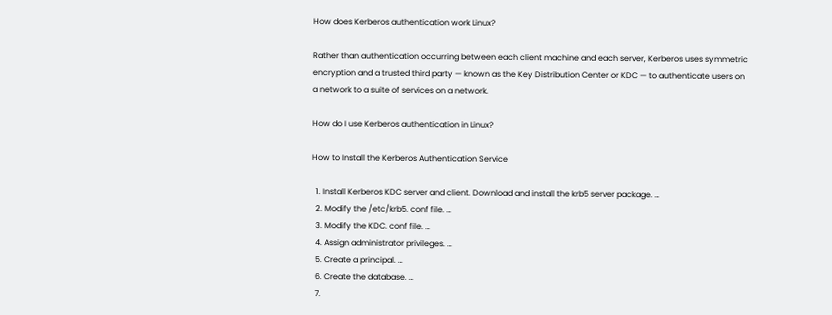How does Kerberos authentication work Linux?

Rather than authentication occurring between each client machine and each server, Kerberos uses symmetric encryption and a trusted third party — known as the Key Distribution Center or KDC — to authenticate users on a network to a suite of services on a network.

How do I use Kerberos authentication in Linux?

How to Install the Kerberos Authentication Service

  1. Install Kerberos KDC server and client. Download and install the krb5 server package. …
  2. Modify the /etc/krb5. conf file. …
  3. Modify the KDC. conf file. …
  4. Assign administrator privileges. …
  5. Create a principal. …
  6. Create the database. …
  7.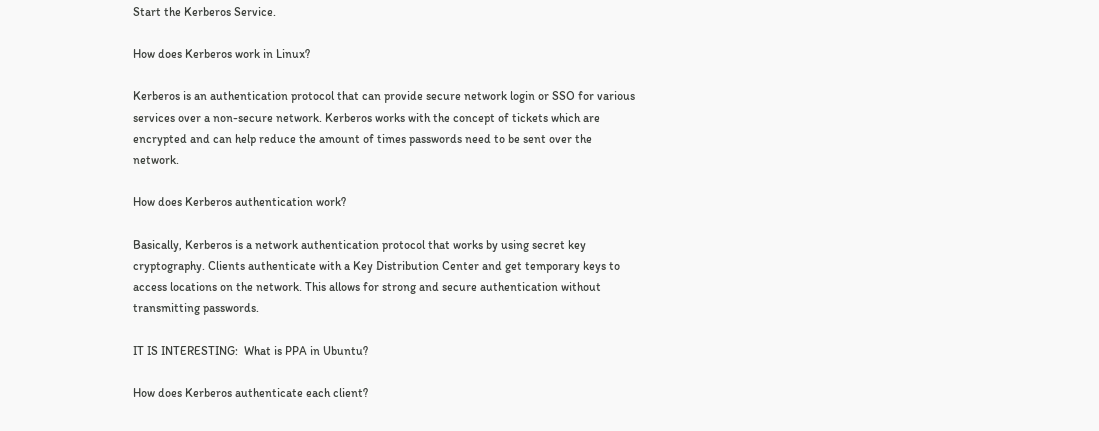Start the Kerberos Service.

How does Kerberos work in Linux?

Kerberos is an authentication protocol that can provide secure network login or SSO for various services over a non-secure network. Kerberos works with the concept of tickets which are encrypted and can help reduce the amount of times passwords need to be sent over the network.

How does Kerberos authentication work?

Basically, Kerberos is a network authentication protocol that works by using secret key cryptography. Clients authenticate with a Key Distribution Center and get temporary keys to access locations on the network. This allows for strong and secure authentication without transmitting passwords.

IT IS INTERESTING:  What is PPA in Ubuntu?

How does Kerberos authenticate each client?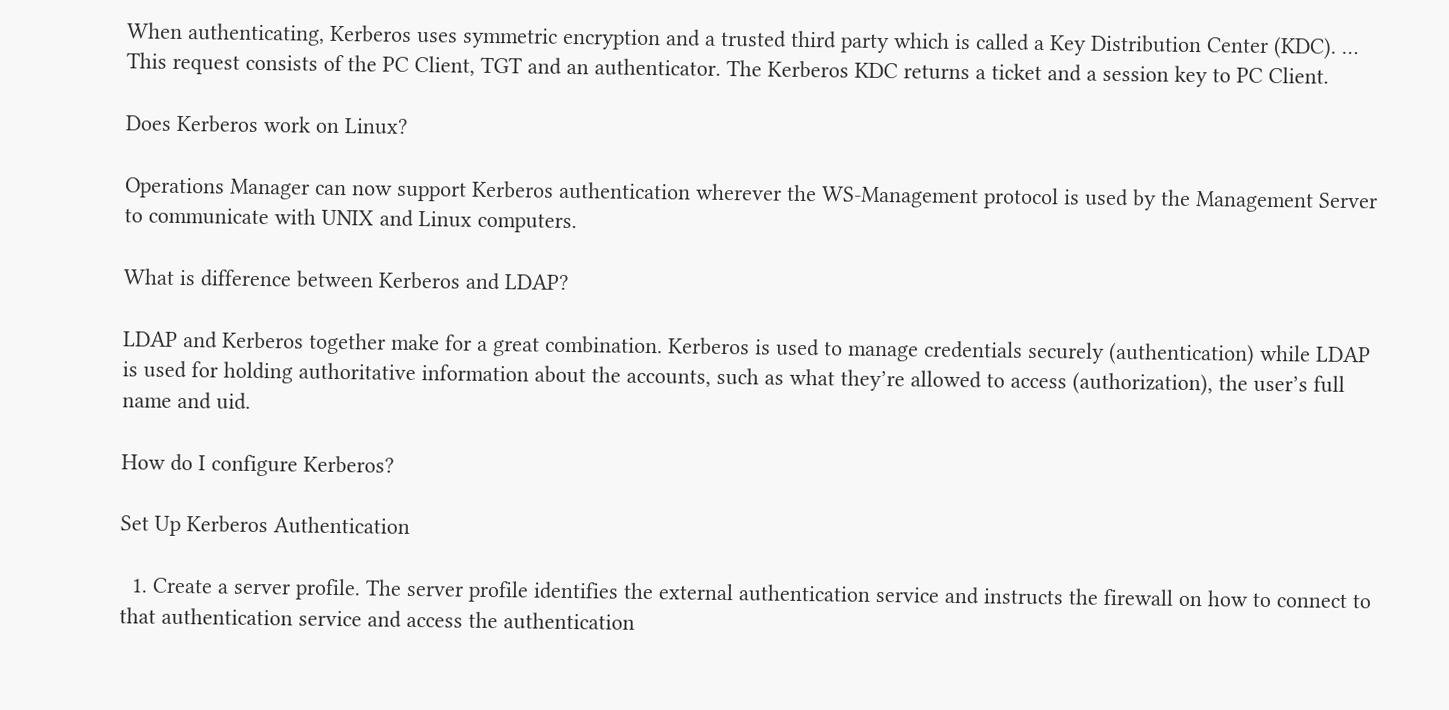When authenticating, Kerberos uses symmetric encryption and a trusted third party which is called a Key Distribution Center (KDC). … This request consists of the PC Client, TGT and an authenticator. The Kerberos KDC returns a ticket and a session key to PC Client.

Does Kerberos work on Linux?

Operations Manager can now support Kerberos authentication wherever the WS-Management protocol is used by the Management Server to communicate with UNIX and Linux computers.

What is difference between Kerberos and LDAP?

LDAP and Kerberos together make for a great combination. Kerberos is used to manage credentials securely (authentication) while LDAP is used for holding authoritative information about the accounts, such as what they’re allowed to access (authorization), the user’s full name and uid.

How do I configure Kerberos?

Set Up Kerberos Authentication

  1. Create a server profile. The server profile identifies the external authentication service and instructs the firewall on how to connect to that authentication service and access the authentication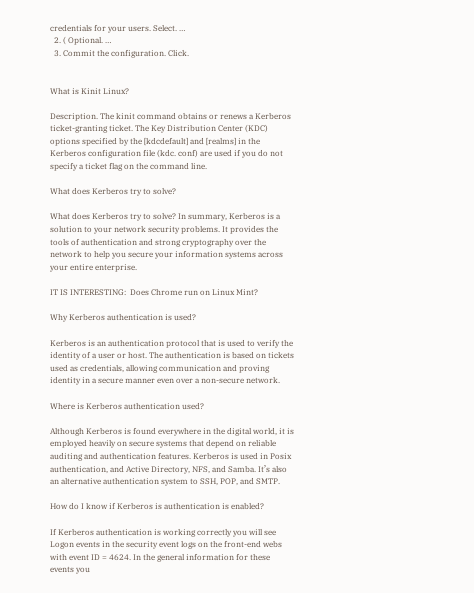credentials for your users. Select. …
  2. ( Optional. …
  3. Commit the configuration. Click.


What is Kinit Linux?

Description. The kinit command obtains or renews a Kerberos ticket-granting ticket. The Key Distribution Center (KDC) options specified by the [kdcdefault] and [realms] in the Kerberos configuration file (kdc. conf) are used if you do not specify a ticket flag on the command line.

What does Kerberos try to solve?

What does Kerberos try to solve? In summary, Kerberos is a solution to your network security problems. It provides the tools of authentication and strong cryptography over the network to help you secure your information systems across your entire enterprise.

IT IS INTERESTING:  Does Chrome run on Linux Mint?

Why Kerberos authentication is used?

Kerberos is an authentication protocol that is used to verify the identity of a user or host. The authentication is based on tickets used as credentials, allowing communication and proving identity in a secure manner even over a non-secure network.

Where is Kerberos authentication used?

Although Kerberos is found everywhere in the digital world, it is employed heavily on secure systems that depend on reliable auditing and authentication features. Kerberos is used in Posix authentication, and Active Directory, NFS, and Samba. It’s also an alternative authentication system to SSH, POP, and SMTP.

How do I know if Kerberos is authentication is enabled?

If Kerberos authentication is working correctly you will see Logon events in the security event logs on the front-end webs with event ID = 4624. In the general information for these events you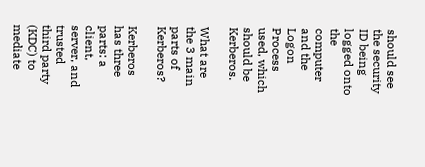should see the security ID being logged onto the computer and the Logon Process used, which should be Kerberos.

What are the 3 main parts of Kerberos?

Kerberos has three parts: a client, server, and trusted third party (KDC) to mediate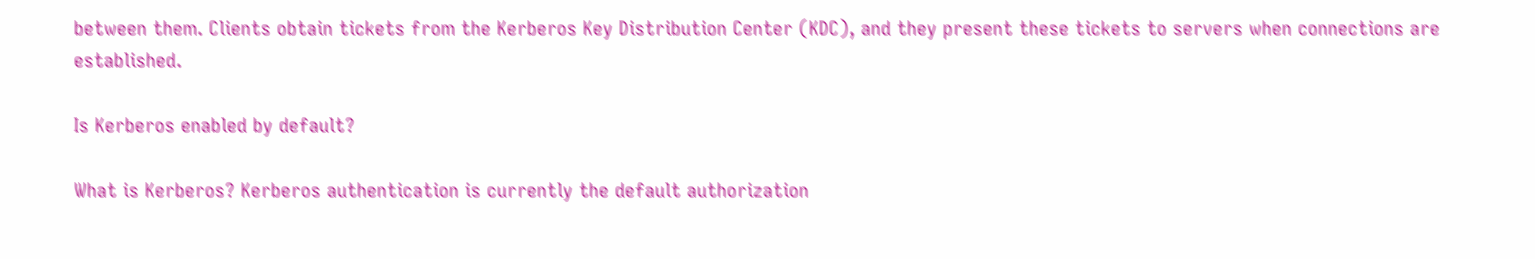between them. Clients obtain tickets from the Kerberos Key Distribution Center (KDC), and they present these tickets to servers when connections are established.

Is Kerberos enabled by default?

What is Kerberos? Kerberos authentication is currently the default authorization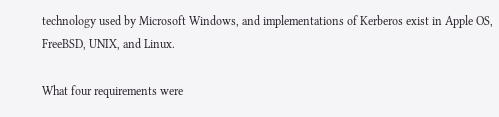technology used by Microsoft Windows, and implementations of Kerberos exist in Apple OS, FreeBSD, UNIX, and Linux.

What four requirements were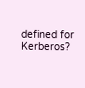defined for Kerberos?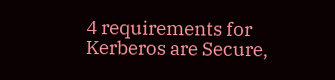4 requirements for Kerberos are Secure,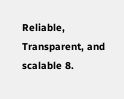Reliable, Transparent, and scalable 8.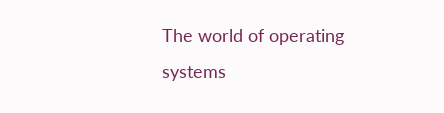The world of operating systems